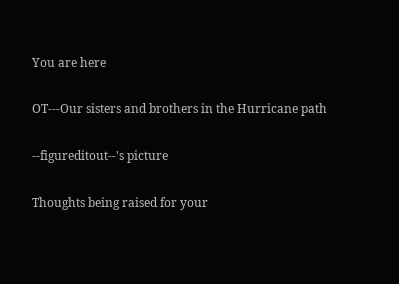You are here

OT---Our sisters and brothers in the Hurricane path

--figureditout--'s picture

Thoughts being raised for your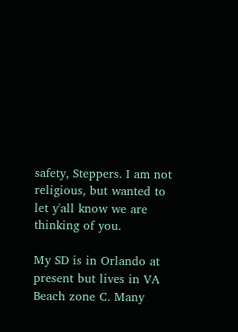safety, Steppers. I am not religious, but wanted to let y'all know we are thinking of you.

My SD is in Orlando at present but lives in VA Beach zone C. Many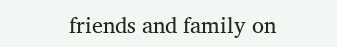friends and family on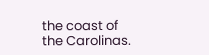the coast of the Carolinas.